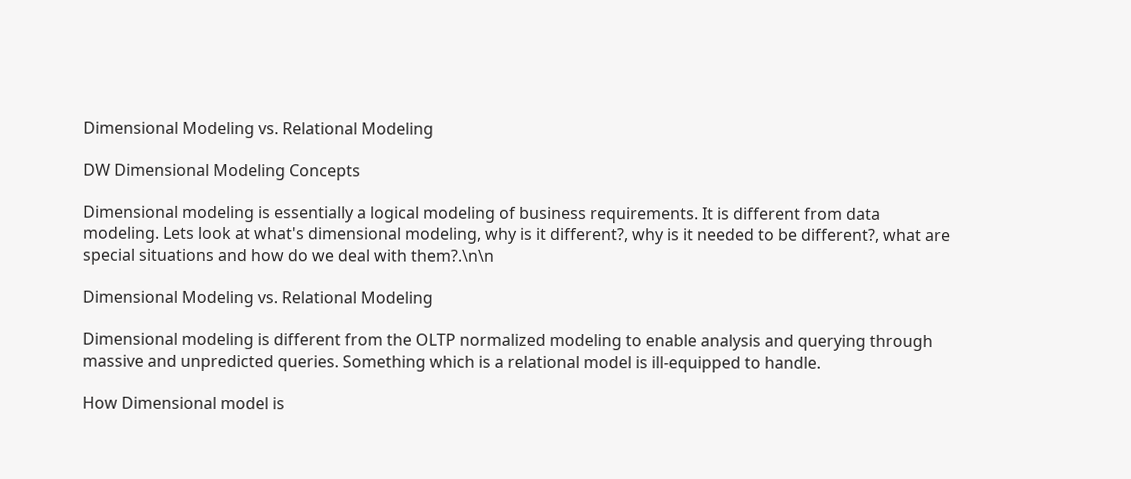Dimensional Modeling vs. Relational Modeling

DW Dimensional Modeling Concepts

Dimensional modeling is essentially a logical modeling of business requirements. It is different from data modeling. Lets look at what's dimensional modeling, why is it different?, why is it needed to be different?, what are special situations and how do we deal with them?.\n\n

Dimensional Modeling vs. Relational Modeling

Dimensional modeling is different from the OLTP normalized modeling to enable analysis and querying through massive and unpredicted queries. Something which is a relational model is ill-equipped to handle.

How Dimensional model is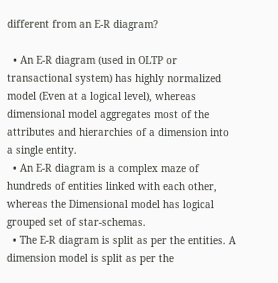different from an E-R diagram?

  • An E-R diagram (used in OLTP or transactional system) has highly normalized model (Even at a logical level), whereas dimensional model aggregates most of the attributes and hierarchies of a dimension into a single entity.
  • An E-R diagram is a complex maze of hundreds of entities linked with each other, whereas the Dimensional model has logical grouped set of star-schemas.
  • The E-R diagram is split as per the entities. A dimension model is split as per the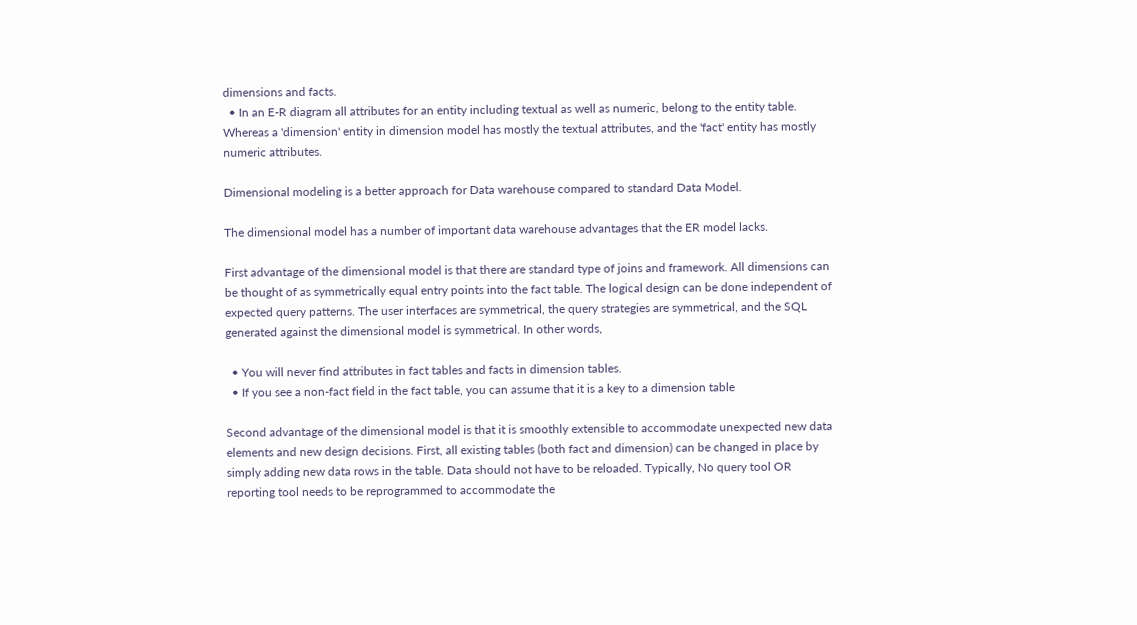dimensions and facts.
  • In an E-R diagram all attributes for an entity including textual as well as numeric, belong to the entity table. Whereas a 'dimension' entity in dimension model has mostly the textual attributes, and the 'fact' entity has mostly numeric attributes.

Dimensional modeling is a better approach for Data warehouse compared to standard Data Model.

The dimensional model has a number of important data warehouse advantages that the ER model lacks.

First advantage of the dimensional model is that there are standard type of joins and framework. All dimensions can be thought of as symmetrically equal entry points into the fact table. The logical design can be done independent of expected query patterns. The user interfaces are symmetrical, the query strategies are symmetrical, and the SQL generated against the dimensional model is symmetrical. In other words,

  • You will never find attributes in fact tables and facts in dimension tables.
  • If you see a non-fact field in the fact table, you can assume that it is a key to a dimension table

Second advantage of the dimensional model is that it is smoothly extensible to accommodate unexpected new data elements and new design decisions. First, all existing tables (both fact and dimension) can be changed in place by simply adding new data rows in the table. Data should not have to be reloaded. Typically, No query tool OR reporting tool needs to be reprogrammed to accommodate the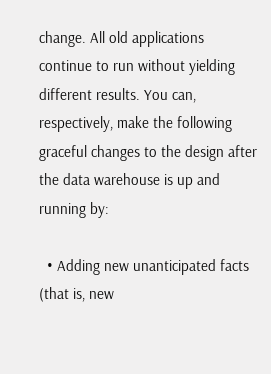change. All old applications continue to run without yielding different results. You can, respectively, make the following graceful changes to the design after the data warehouse is up and running by:

  • Adding new unanticipated facts (that is, new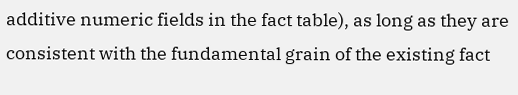additive numeric fields in the fact table), as long as they are consistent with the fundamental grain of the existing fact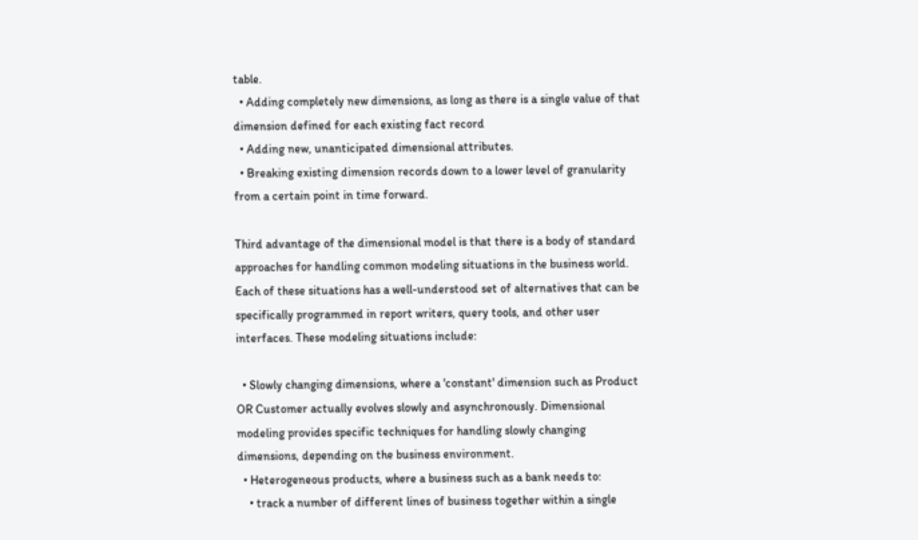table.
  • Adding completely new dimensions, as long as there is a single value of that dimension defined for each existing fact record
  • Adding new, unanticipated dimensional attributes.
  • Breaking existing dimension records down to a lower level of granularity from a certain point in time forward.

Third advantage of the dimensional model is that there is a body of standard approaches for handling common modeling situations in the business world. Each of these situations has a well-understood set of alternatives that can be specifically programmed in report writers, query tools, and other user interfaces. These modeling situations include:

  • Slowly changing dimensions, where a 'constant' dimension such as Product OR Customer actually evolves slowly and asynchronously. Dimensional modeling provides specific techniques for handling slowly changing dimensions, depending on the business environment.
  • Heterogeneous products, where a business such as a bank needs to:
    • track a number of different lines of business together within a single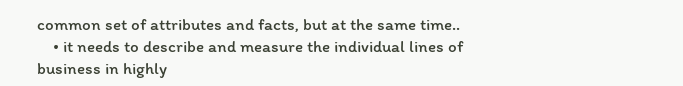common set of attributes and facts, but at the same time..
    • it needs to describe and measure the individual lines of business in highly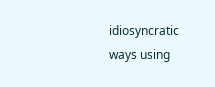idiosyncratic ways using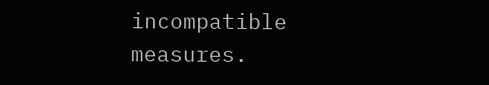incompatible measures.